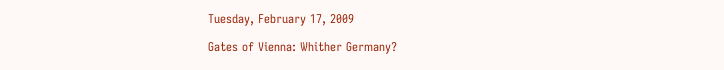Tuesday, February 17, 2009

Gates of Vienna: Whither Germany?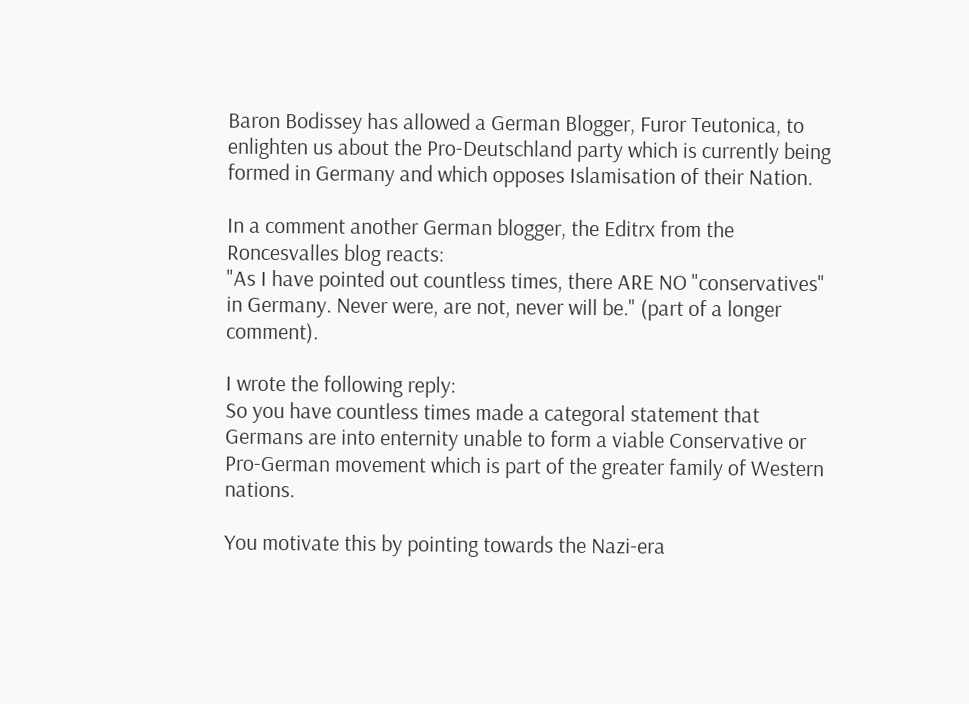Baron Bodissey has allowed a German Blogger, Furor Teutonica, to enlighten us about the Pro-Deutschland party which is currently being formed in Germany and which opposes Islamisation of their Nation.

In a comment another German blogger, the Editrx from the Roncesvalles blog reacts:
"As I have pointed out countless times, there ARE NO "conservatives" in Germany. Never were, are not, never will be." (part of a longer comment).

I wrote the following reply:
So you have countless times made a categoral statement that Germans are into enternity unable to form a viable Conservative or Pro-German movement which is part of the greater family of Western nations.

You motivate this by pointing towards the Nazi-era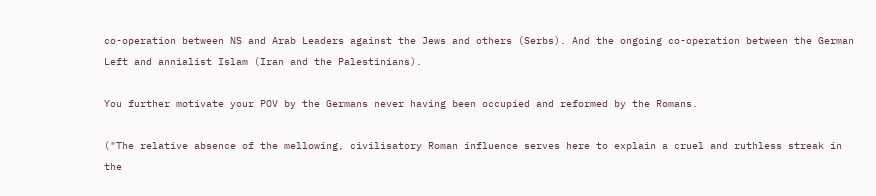co-operation between NS and Arab Leaders against the Jews and others (Serbs). And the ongoing co-operation between the German Left and annialist Islam (Iran and the Palestinians).

You further motivate your POV by the Germans never having been occupied and reformed by the Romans.

("The relative absence of the mellowing, civilisatory Roman influence serves here to explain a cruel and ruthless streak in the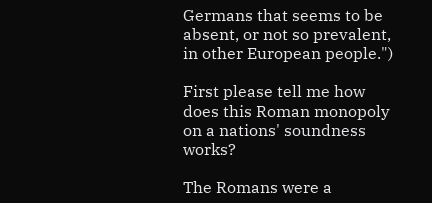Germans that seems to be absent, or not so prevalent, in other European people.")

First please tell me how does this Roman monopoly on a nations' soundness works?

The Romans were a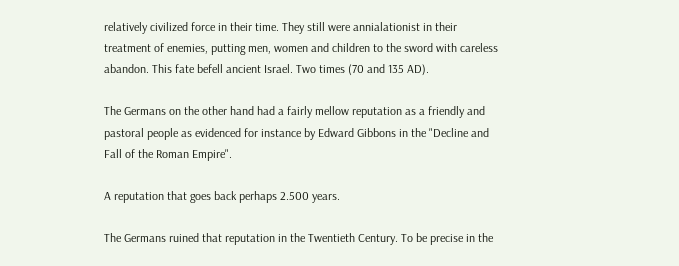relatively civilized force in their time. They still were annialationist in their treatment of enemies, putting men, women and children to the sword with careless abandon. This fate befell ancient Israel. Two times (70 and 135 AD).

The Germans on the other hand had a fairly mellow reputation as a friendly and pastoral people as evidenced for instance by Edward Gibbons in the "Decline and Fall of the Roman Empire".

A reputation that goes back perhaps 2.500 years.

The Germans ruined that reputation in the Twentieth Century. To be precise in the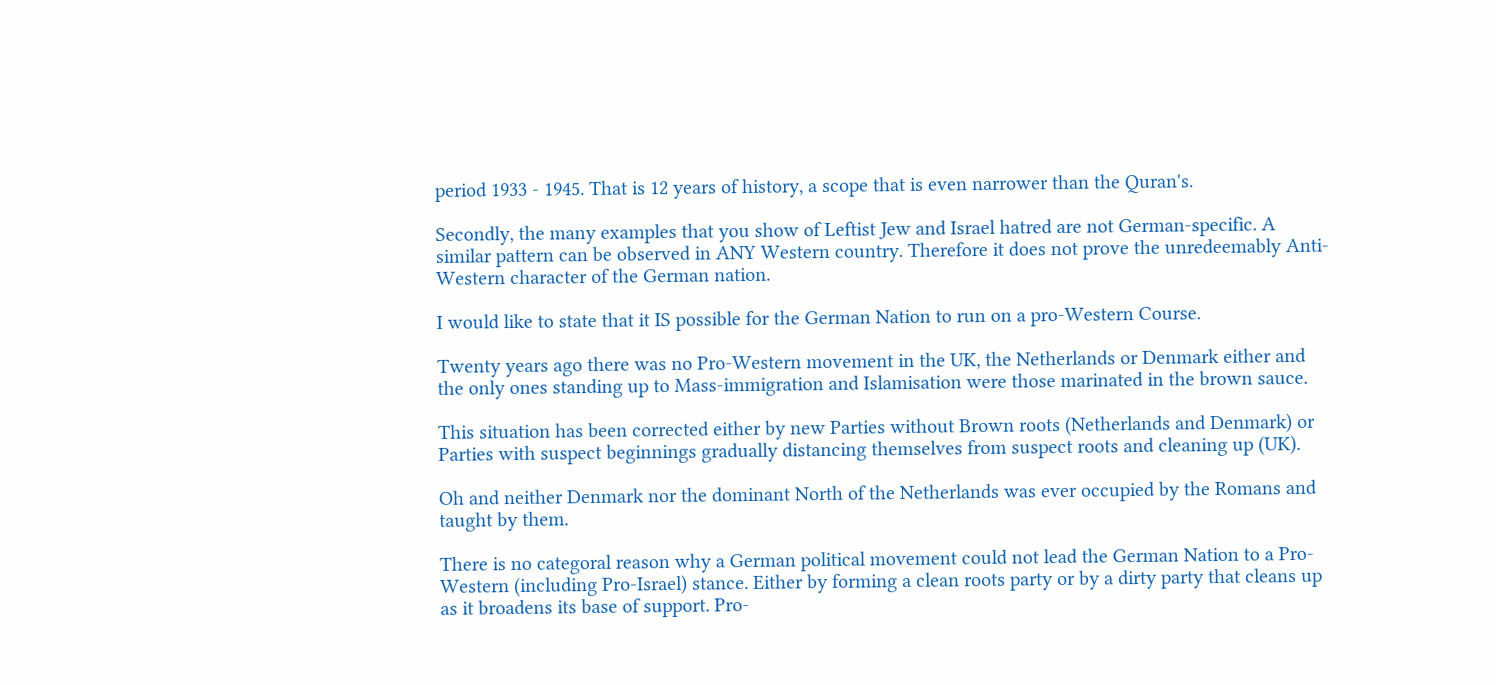period 1933 - 1945. That is 12 years of history, a scope that is even narrower than the Quran's.

Secondly, the many examples that you show of Leftist Jew and Israel hatred are not German-specific. A similar pattern can be observed in ANY Western country. Therefore it does not prove the unredeemably Anti-Western character of the German nation.

I would like to state that it IS possible for the German Nation to run on a pro-Western Course.

Twenty years ago there was no Pro-Western movement in the UK, the Netherlands or Denmark either and the only ones standing up to Mass-immigration and Islamisation were those marinated in the brown sauce.

This situation has been corrected either by new Parties without Brown roots (Netherlands and Denmark) or Parties with suspect beginnings gradually distancing themselves from suspect roots and cleaning up (UK).

Oh and neither Denmark nor the dominant North of the Netherlands was ever occupied by the Romans and taught by them.

There is no categoral reason why a German political movement could not lead the German Nation to a Pro-Western (including Pro-Israel) stance. Either by forming a clean roots party or by a dirty party that cleans up as it broadens its base of support. Pro-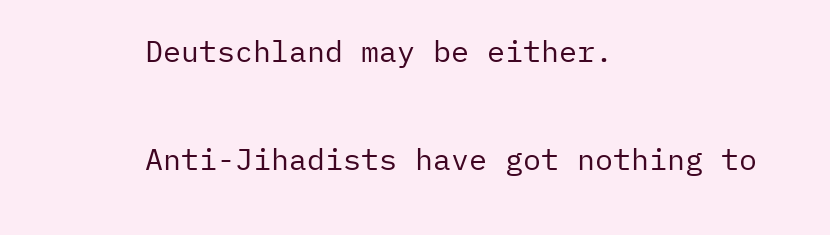Deutschland may be either.

Anti-Jihadists have got nothing to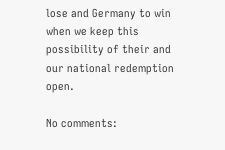lose and Germany to win when we keep this possibility of their and our national redemption open.

No comments: